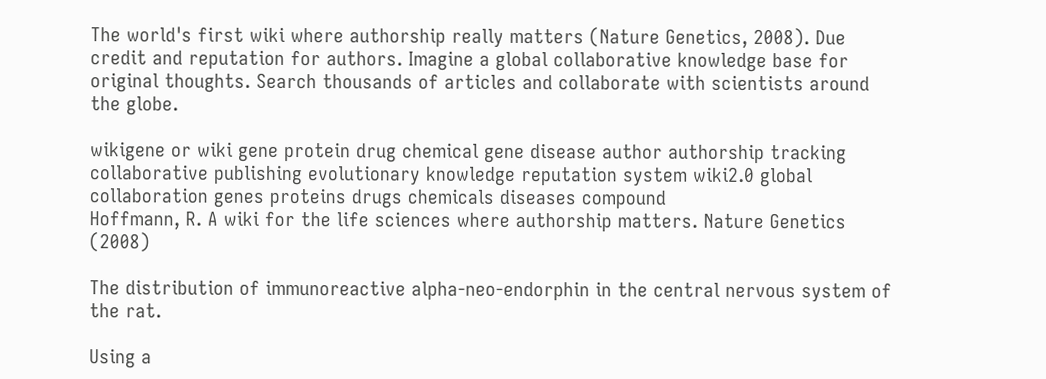The world's first wiki where authorship really matters (Nature Genetics, 2008). Due credit and reputation for authors. Imagine a global collaborative knowledge base for original thoughts. Search thousands of articles and collaborate with scientists around the globe.

wikigene or wiki gene protein drug chemical gene disease author authorship tracking collaborative publishing evolutionary knowledge reputation system wiki2.0 global collaboration genes proteins drugs chemicals diseases compound
Hoffmann, R. A wiki for the life sciences where authorship matters. Nature Genetics (2008)

The distribution of immunoreactive alpha-neo-endorphin in the central nervous system of the rat.

Using a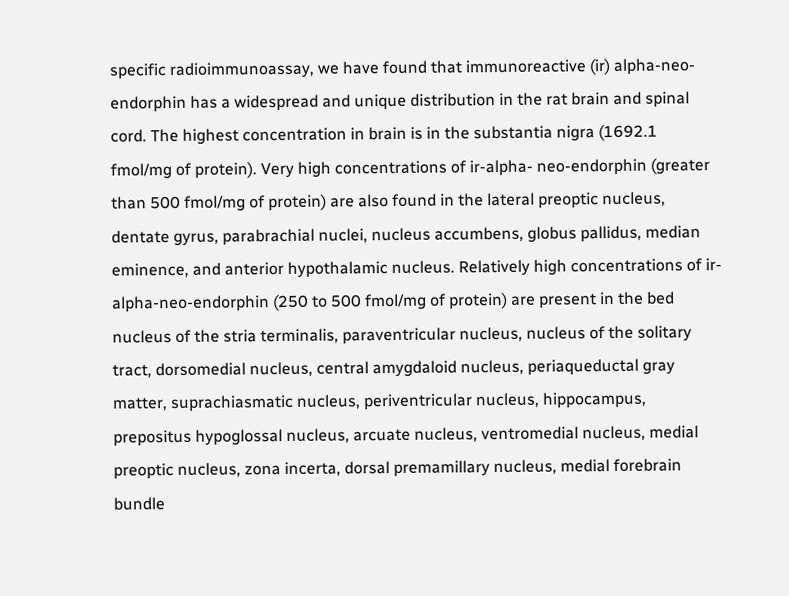specific radioimmunoassay, we have found that immunoreactive (ir) alpha-neo-endorphin has a widespread and unique distribution in the rat brain and spinal cord. The highest concentration in brain is in the substantia nigra (1692.1 fmol/mg of protein). Very high concentrations of ir-alpha- neo-endorphin (greater than 500 fmol/mg of protein) are also found in the lateral preoptic nucleus, dentate gyrus, parabrachial nuclei, nucleus accumbens, globus pallidus, median eminence, and anterior hypothalamic nucleus. Relatively high concentrations of ir-alpha-neo-endorphin (250 to 500 fmol/mg of protein) are present in the bed nucleus of the stria terminalis, paraventricular nucleus, nucleus of the solitary tract, dorsomedial nucleus, central amygdaloid nucleus, periaqueductal gray matter, suprachiasmatic nucleus, periventricular nucleus, hippocampus, prepositus hypoglossal nucleus, arcuate nucleus, ventromedial nucleus, medial preoptic nucleus, zona incerta, dorsal premamillary nucleus, medial forebrain bundle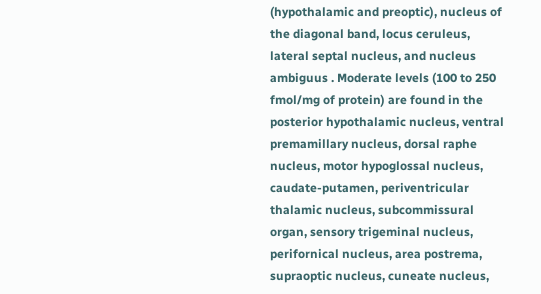(hypothalamic and preoptic), nucleus of the diagonal band, locus ceruleus, lateral septal nucleus, and nucleus ambiguus . Moderate levels (100 to 250 fmol/mg of protein) are found in the posterior hypothalamic nucleus, ventral premamillary nucleus, dorsal raphe nucleus, motor hypoglossal nucleus, caudate-putamen, periventricular thalamic nucleus, subcommissural organ, sensory trigeminal nucleus, perifornical nucleus, area postrema, supraoptic nucleus, cuneate nucleus,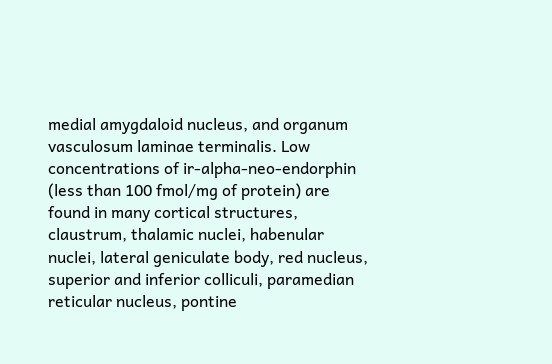medial amygdaloid nucleus, and organum vasculosum laminae terminalis. Low concentrations of ir-alpha-neo-endorphin (less than 100 fmol/mg of protein) are found in many cortical structures, claustrum, thalamic nuclei, habenular nuclei, lateral geniculate body, red nucleus, superior and inferior colliculi, paramedian reticular nucleus, pontine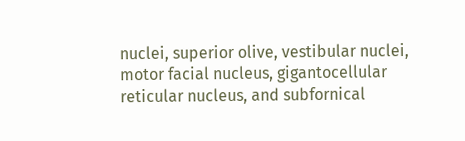nuclei, superior olive, vestibular nuclei, motor facial nucleus, gigantocellular reticular nucleus, and subfornical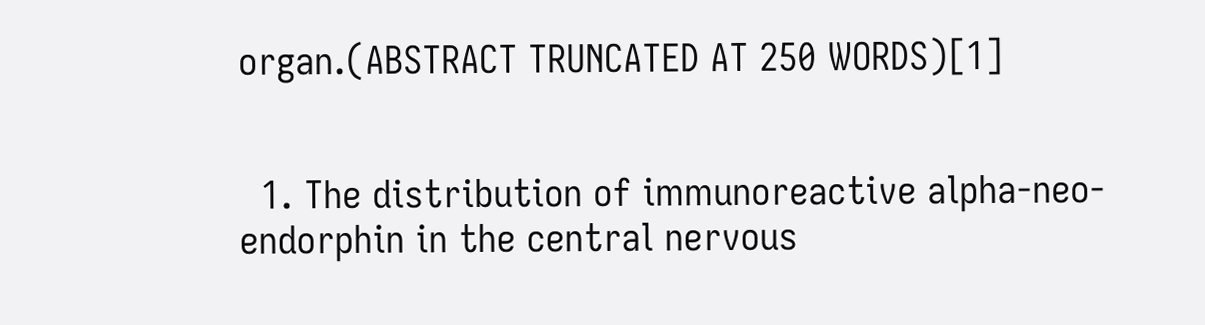organ.(ABSTRACT TRUNCATED AT 250 WORDS)[1]


  1. The distribution of immunoreactive alpha-neo-endorphin in the central nervous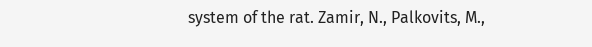system of the rat. Zamir, N., Palkovits, M.,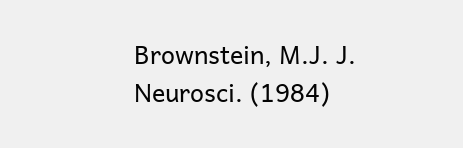Brownstein, M.J. J. Neurosci. (1984)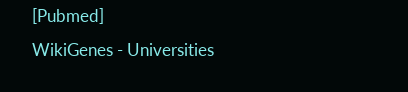[Pubmed]
WikiGenes - Universities